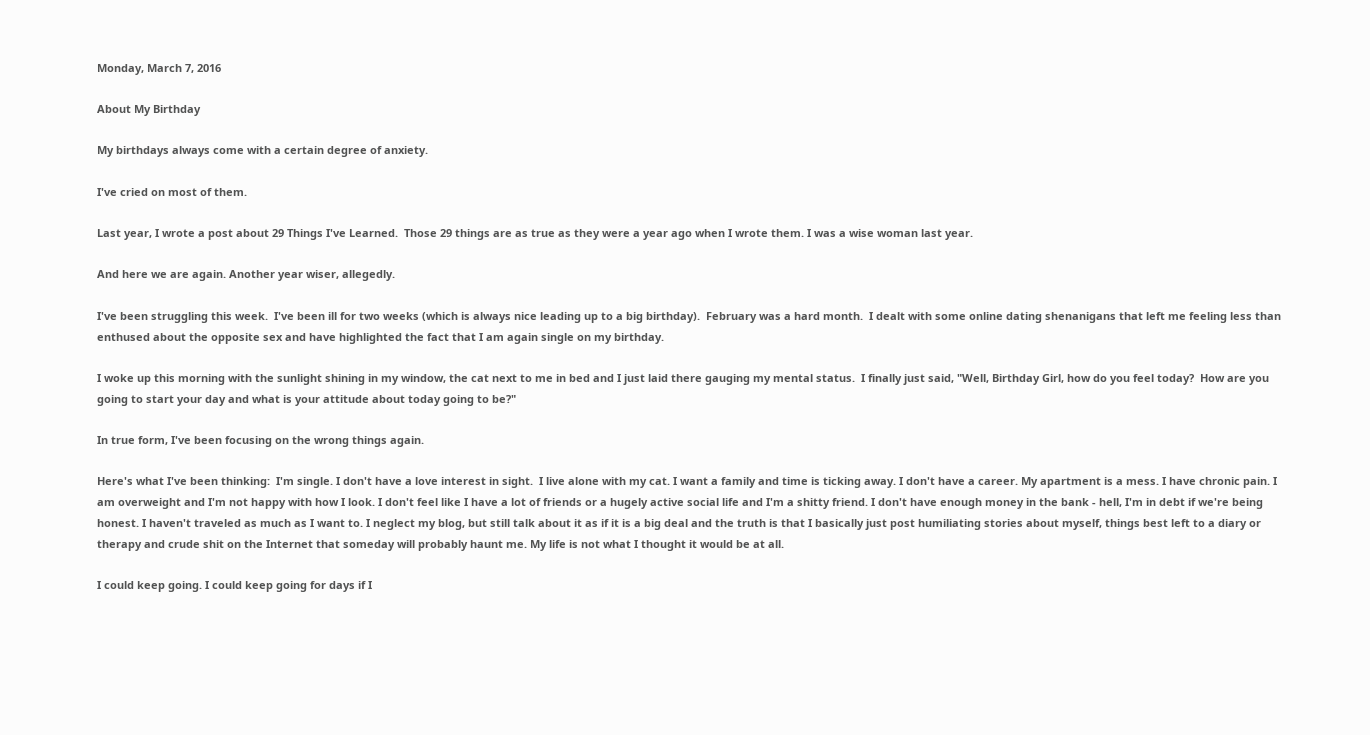Monday, March 7, 2016

About My Birthday

My birthdays always come with a certain degree of anxiety.

I've cried on most of them.

Last year, I wrote a post about 29 Things I've Learned.  Those 29 things are as true as they were a year ago when I wrote them. I was a wise woman last year.

And here we are again. Another year wiser, allegedly.

I've been struggling this week.  I've been ill for two weeks (which is always nice leading up to a big birthday).  February was a hard month.  I dealt with some online dating shenanigans that left me feeling less than enthused about the opposite sex and have highlighted the fact that I am again single on my birthday.

I woke up this morning with the sunlight shining in my window, the cat next to me in bed and I just laid there gauging my mental status.  I finally just said, "Well, Birthday Girl, how do you feel today?  How are you going to start your day and what is your attitude about today going to be?"

In true form, I've been focusing on the wrong things again.

Here's what I've been thinking:  I'm single. I don't have a love interest in sight.  I live alone with my cat. I want a family and time is ticking away. I don't have a career. My apartment is a mess. I have chronic pain. I am overweight and I'm not happy with how I look. I don't feel like I have a lot of friends or a hugely active social life and I'm a shitty friend. I don't have enough money in the bank - hell, I'm in debt if we're being honest. I haven't traveled as much as I want to. I neglect my blog, but still talk about it as if it is a big deal and the truth is that I basically just post humiliating stories about myself, things best left to a diary or therapy and crude shit on the Internet that someday will probably haunt me. My life is not what I thought it would be at all.

I could keep going. I could keep going for days if I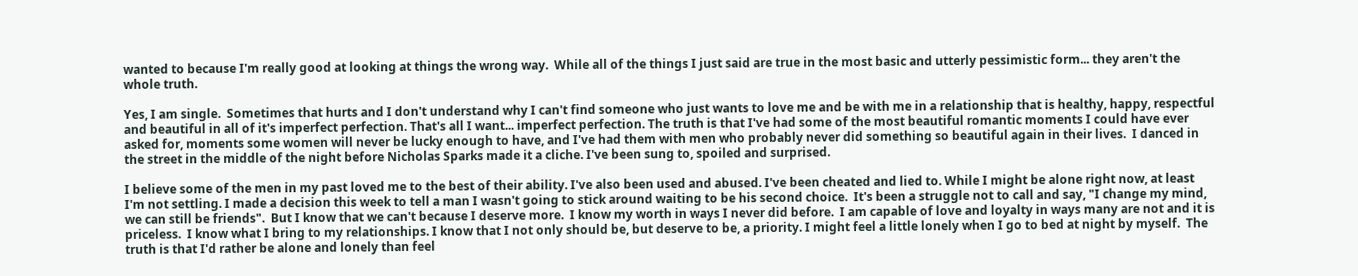wanted to because I'm really good at looking at things the wrong way.  While all of the things I just said are true in the most basic and utterly pessimistic form... they aren't the whole truth.

Yes, I am single.  Sometimes that hurts and I don't understand why I can't find someone who just wants to love me and be with me in a relationship that is healthy, happy, respectful and beautiful in all of it's imperfect perfection. That's all I want... imperfect perfection. The truth is that I've had some of the most beautiful romantic moments I could have ever asked for, moments some women will never be lucky enough to have, and I've had them with men who probably never did something so beautiful again in their lives.  I danced in the street in the middle of the night before Nicholas Sparks made it a cliche. I've been sung to, spoiled and surprised.

I believe some of the men in my past loved me to the best of their ability. I've also been used and abused. I've been cheated and lied to. While I might be alone right now, at least I'm not settling. I made a decision this week to tell a man I wasn't going to stick around waiting to be his second choice.  It's been a struggle not to call and say, "I change my mind, we can still be friends".  But I know that we can't because I deserve more.  I know my worth in ways I never did before.  I am capable of love and loyalty in ways many are not and it is priceless.  I know what I bring to my relationships. I know that I not only should be, but deserve to be, a priority. I might feel a little lonely when I go to bed at night by myself.  The truth is that I'd rather be alone and lonely than feel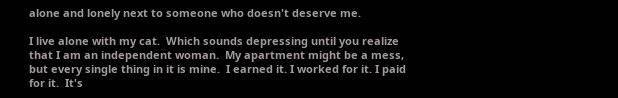alone and lonely next to someone who doesn't deserve me.

I live alone with my cat.  Which sounds depressing until you realize that I am an independent woman.  My apartment might be a mess, but every single thing in it is mine.  I earned it. I worked for it. I paid for it.  It's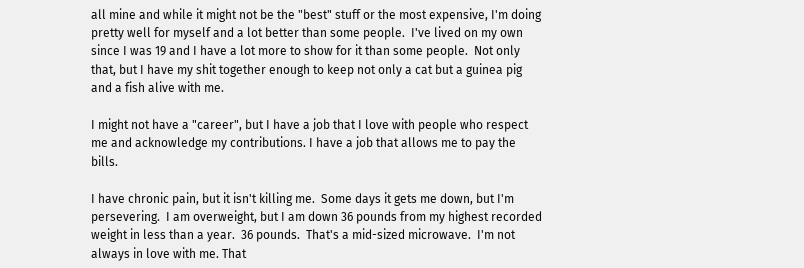all mine and while it might not be the "best" stuff or the most expensive, I'm doing pretty well for myself and a lot better than some people.  I've lived on my own since I was 19 and I have a lot more to show for it than some people.  Not only that, but I have my shit together enough to keep not only a cat but a guinea pig and a fish alive with me.

I might not have a "career", but I have a job that I love with people who respect me and acknowledge my contributions. I have a job that allows me to pay the bills.

I have chronic pain, but it isn't killing me.  Some days it gets me down, but I'm persevering.  I am overweight, but I am down 36 pounds from my highest recorded weight in less than a year.  36 pounds.  That's a mid-sized microwave.  I'm not always in love with me. That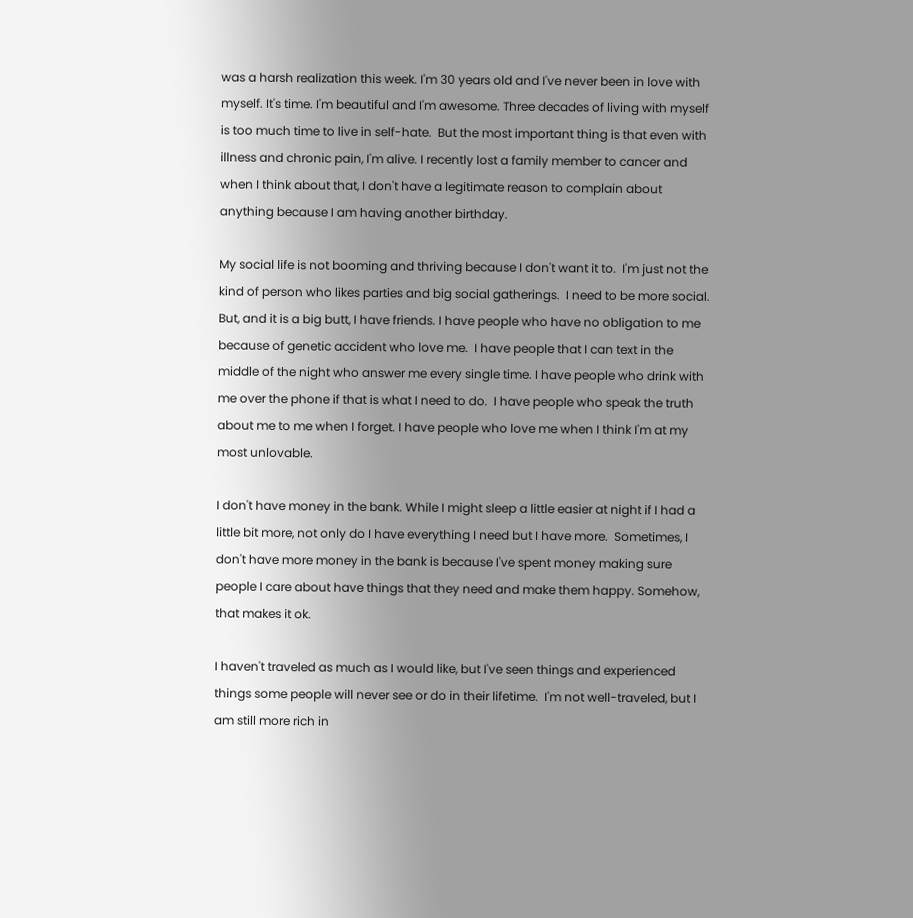was a harsh realization this week. I'm 30 years old and I've never been in love with myself. It's time. I'm beautiful and I'm awesome. Three decades of living with myself is too much time to live in self-hate.  But the most important thing is that even with illness and chronic pain, I'm alive. I recently lost a family member to cancer and when I think about that, I don't have a legitimate reason to complain about anything because I am having another birthday.

My social life is not booming and thriving because I don't want it to.  I'm just not the kind of person who likes parties and big social gatherings.  I need to be more social. But, and it is a big butt, I have friends. I have people who have no obligation to me because of genetic accident who love me.  I have people that I can text in the middle of the night who answer me every single time. I have people who drink with me over the phone if that is what I need to do.  I have people who speak the truth about me to me when I forget. I have people who love me when I think I'm at my most unlovable.

I don't have money in the bank. While I might sleep a little easier at night if I had a little bit more, not only do I have everything I need but I have more.  Sometimes, I don't have more money in the bank is because I've spent money making sure people I care about have things that they need and make them happy. Somehow, that makes it ok.

I haven't traveled as much as I would like, but I've seen things and experienced things some people will never see or do in their lifetime.  I'm not well-traveled, but I am still more rich in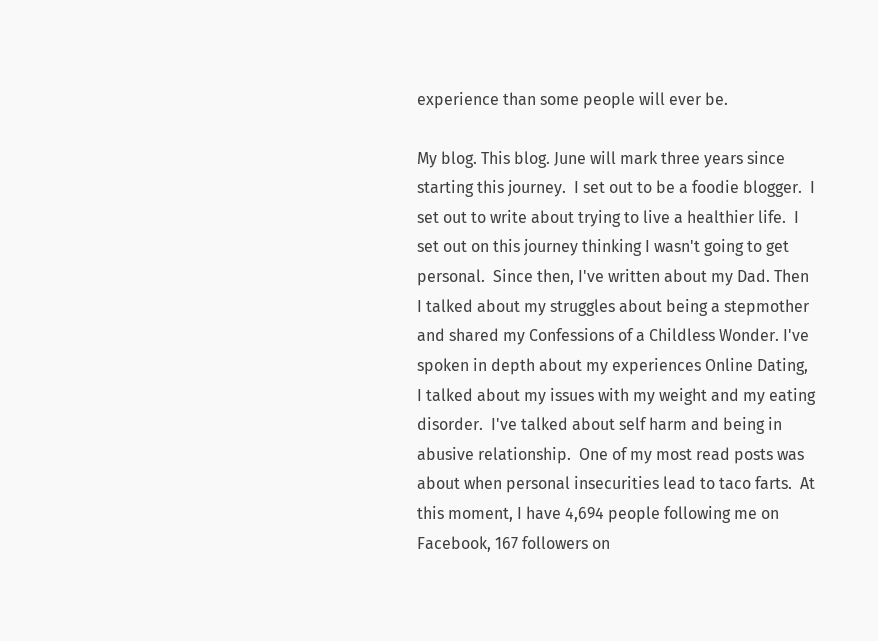experience than some people will ever be.

My blog. This blog. June will mark three years since starting this journey.  I set out to be a foodie blogger.  I set out to write about trying to live a healthier life.  I set out on this journey thinking I wasn't going to get personal.  Since then, I've written about my Dad. Then I talked about my struggles about being a stepmother and shared my Confessions of a Childless Wonder. I've spoken in depth about my experiences Online Dating, I talked about my issues with my weight and my eating disorder.  I've talked about self harm and being in abusive relationship.  One of my most read posts was about when personal insecurities lead to taco farts.  At this moment, I have 4,694 people following me on Facebook, 167 followers on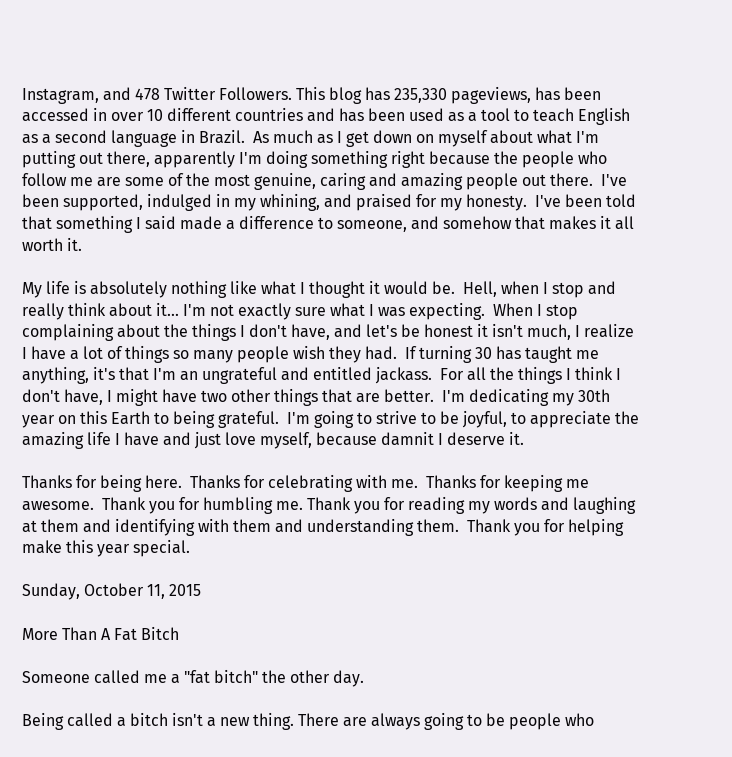Instagram, and 478 Twitter Followers. This blog has 235,330 pageviews, has been accessed in over 10 different countries and has been used as a tool to teach English as a second language in Brazil.  As much as I get down on myself about what I'm putting out there, apparently I'm doing something right because the people who follow me are some of the most genuine, caring and amazing people out there.  I've been supported, indulged in my whining, and praised for my honesty.  I've been told that something I said made a difference to someone, and somehow that makes it all worth it.

My life is absolutely nothing like what I thought it would be.  Hell, when I stop and really think about it... I'm not exactly sure what I was expecting.  When I stop complaining about the things I don't have, and let's be honest it isn't much, I realize I have a lot of things so many people wish they had.  If turning 30 has taught me anything, it's that I'm an ungrateful and entitled jackass.  For all the things I think I don't have, I might have two other things that are better.  I'm dedicating my 30th year on this Earth to being grateful.  I'm going to strive to be joyful, to appreciate the amazing life I have and just love myself, because damnit I deserve it.

Thanks for being here.  Thanks for celebrating with me.  Thanks for keeping me awesome.  Thank you for humbling me. Thank you for reading my words and laughing at them and identifying with them and understanding them.  Thank you for helping make this year special.

Sunday, October 11, 2015

More Than A Fat Bitch

Someone called me a "fat bitch" the other day.

Being called a bitch isn't a new thing. There are always going to be people who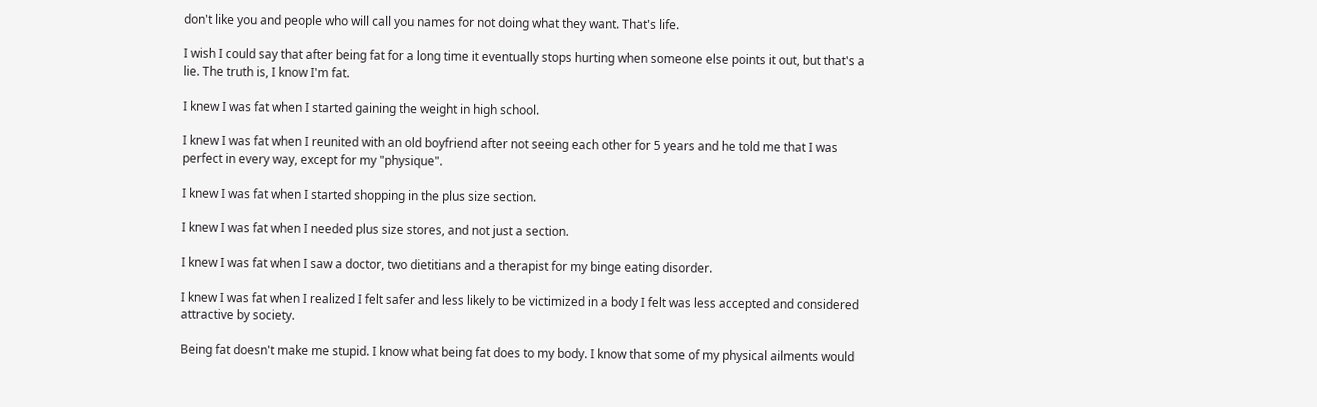don't like you and people who will call you names for not doing what they want. That's life.

I wish I could say that after being fat for a long time it eventually stops hurting when someone else points it out, but that's a lie. The truth is, I know I'm fat.

I knew I was fat when I started gaining the weight in high school.

I knew I was fat when I reunited with an old boyfriend after not seeing each other for 5 years and he told me that I was perfect in every way, except for my "physique".

I knew I was fat when I started shopping in the plus size section.

I knew I was fat when I needed plus size stores, and not just a section.

I knew I was fat when I saw a doctor, two dietitians and a therapist for my binge eating disorder.

I knew I was fat when I realized I felt safer and less likely to be victimized in a body I felt was less accepted and considered attractive by society.

Being fat doesn't make me stupid. I know what being fat does to my body. I know that some of my physical ailments would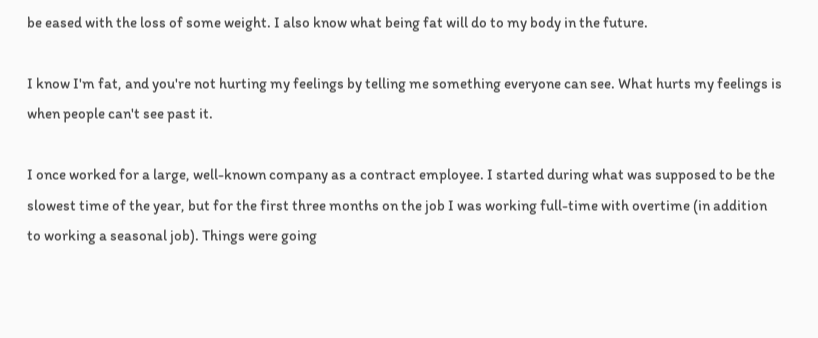be eased with the loss of some weight. I also know what being fat will do to my body in the future.

I know I'm fat, and you're not hurting my feelings by telling me something everyone can see. What hurts my feelings is when people can't see past it.

I once worked for a large, well-known company as a contract employee. I started during what was supposed to be the slowest time of the year, but for the first three months on the job I was working full-time with overtime (in addition to working a seasonal job). Things were going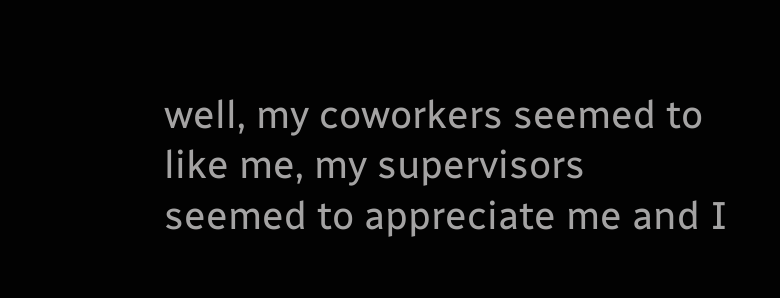well, my coworkers seemed to like me, my supervisors seemed to appreciate me and I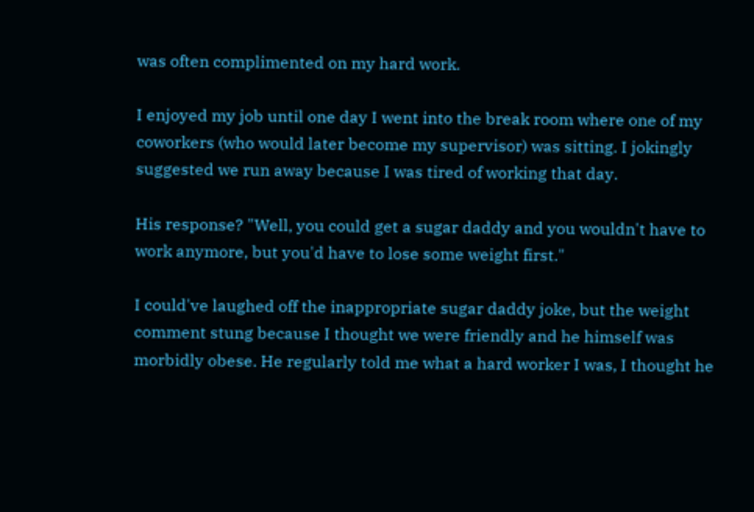was often complimented on my hard work.

I enjoyed my job until one day I went into the break room where one of my coworkers (who would later become my supervisor) was sitting. I jokingly suggested we run away because I was tired of working that day.

His response? "Well, you could get a sugar daddy and you wouldn't have to work anymore, but you'd have to lose some weight first."

I could've laughed off the inappropriate sugar daddy joke, but the weight comment stung because I thought we were friendly and he himself was morbidly obese. He regularly told me what a hard worker I was, I thought he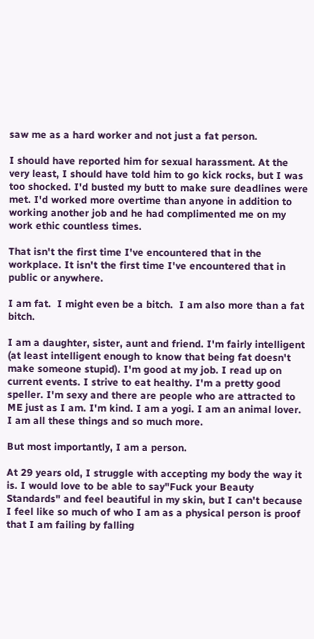saw me as a hard worker and not just a fat person.

I should have reported him for sexual harassment. At the very least, I should have told him to go kick rocks, but I was too shocked. I'd busted my butt to make sure deadlines were met. I'd worked more overtime than anyone in addition to working another job and he had complimented me on my work ethic countless times.

That isn't the first time I've encountered that in the workplace. It isn't the first time I've encountered that in public or anywhere.

I am fat.  I might even be a bitch.  I am also more than a fat bitch.

I am a daughter, sister, aunt and friend. I'm fairly intelligent (at least intelligent enough to know that being fat doesn't make someone stupid). I'm good at my job. I read up on current events. I strive to eat healthy. I'm a pretty good speller. I'm sexy and there are people who are attracted to ME just as I am. I'm kind. I am a yogi. I am an animal lover. I am all these things and so much more.

But most importantly, I am a person.

At 29 years old, I struggle with accepting my body the way it is. I would love to be able to say"Fuck your Beauty Standards" and feel beautiful in my skin, but I can't because I feel like so much of who I am as a physical person is proof that I am failing by falling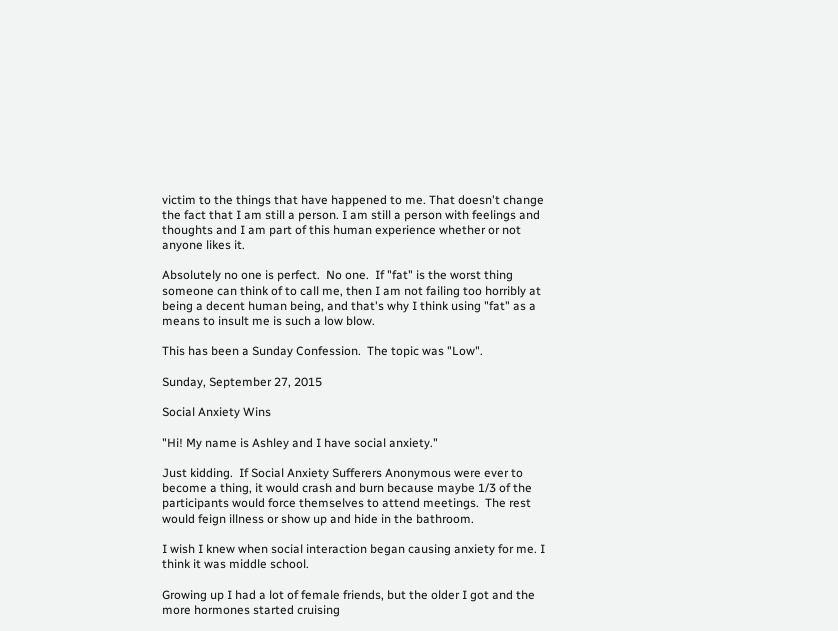victim to the things that have happened to me. That doesn't change the fact that I am still a person. I am still a person with feelings and thoughts and I am part of this human experience whether or not anyone likes it.

Absolutely no one is perfect.  No one.  If "fat" is the worst thing someone can think of to call me, then I am not failing too horribly at being a decent human being, and that's why I think using "fat" as a means to insult me is such a low blow.

This has been a Sunday Confession.  The topic was "Low".

Sunday, September 27, 2015

Social Anxiety Wins

"Hi! My name is Ashley and I have social anxiety."

Just kidding.  If Social Anxiety Sufferers Anonymous were ever to become a thing, it would crash and burn because maybe 1/3 of the participants would force themselves to attend meetings.  The rest would feign illness or show up and hide in the bathroom.

I wish I knew when social interaction began causing anxiety for me. I think it was middle school.

Growing up I had a lot of female friends, but the older I got and the more hormones started cruising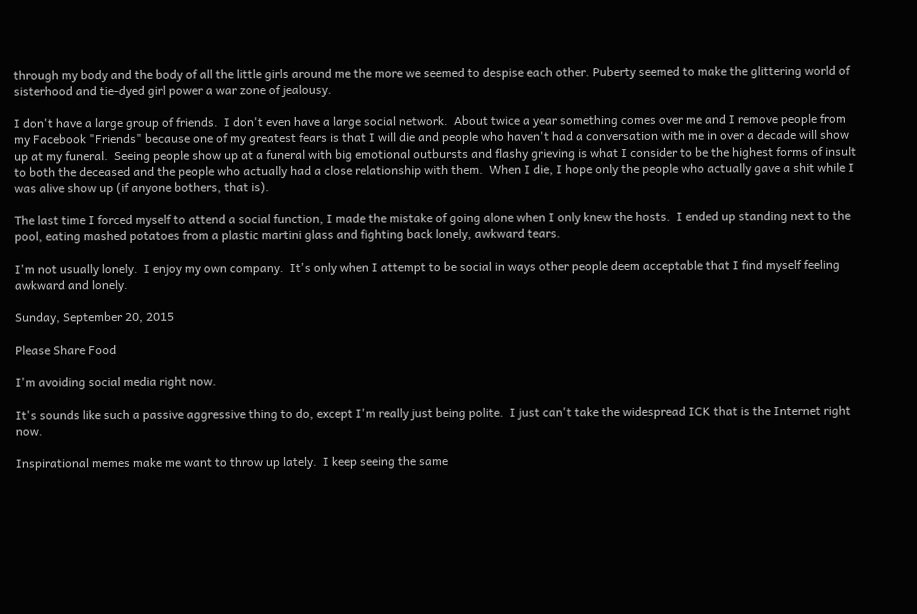through my body and the body of all the little girls around me the more we seemed to despise each other. Puberty seemed to make the glittering world of sisterhood and tie-dyed girl power a war zone of jealousy.

I don't have a large group of friends.  I don't even have a large social network.  About twice a year something comes over me and I remove people from my Facebook "Friends" because one of my greatest fears is that I will die and people who haven't had a conversation with me in over a decade will show up at my funeral.  Seeing people show up at a funeral with big emotional outbursts and flashy grieving is what I consider to be the highest forms of insult to both the deceased and the people who actually had a close relationship with them.  When I die, I hope only the people who actually gave a shit while I was alive show up (if anyone bothers, that is).

The last time I forced myself to attend a social function, I made the mistake of going alone when I only knew the hosts.  I ended up standing next to the pool, eating mashed potatoes from a plastic martini glass and fighting back lonely, awkward tears.

I'm not usually lonely.  I enjoy my own company.  It's only when I attempt to be social in ways other people deem acceptable that I find myself feeling awkward and lonely.

Sunday, September 20, 2015

Please Share Food

I'm avoiding social media right now.

It's sounds like such a passive aggressive thing to do, except I'm really just being polite.  I just can't take the widespread ICK that is the Internet right now.

Inspirational memes make me want to throw up lately.  I keep seeing the same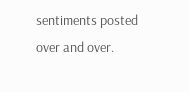sentiments posted over and over.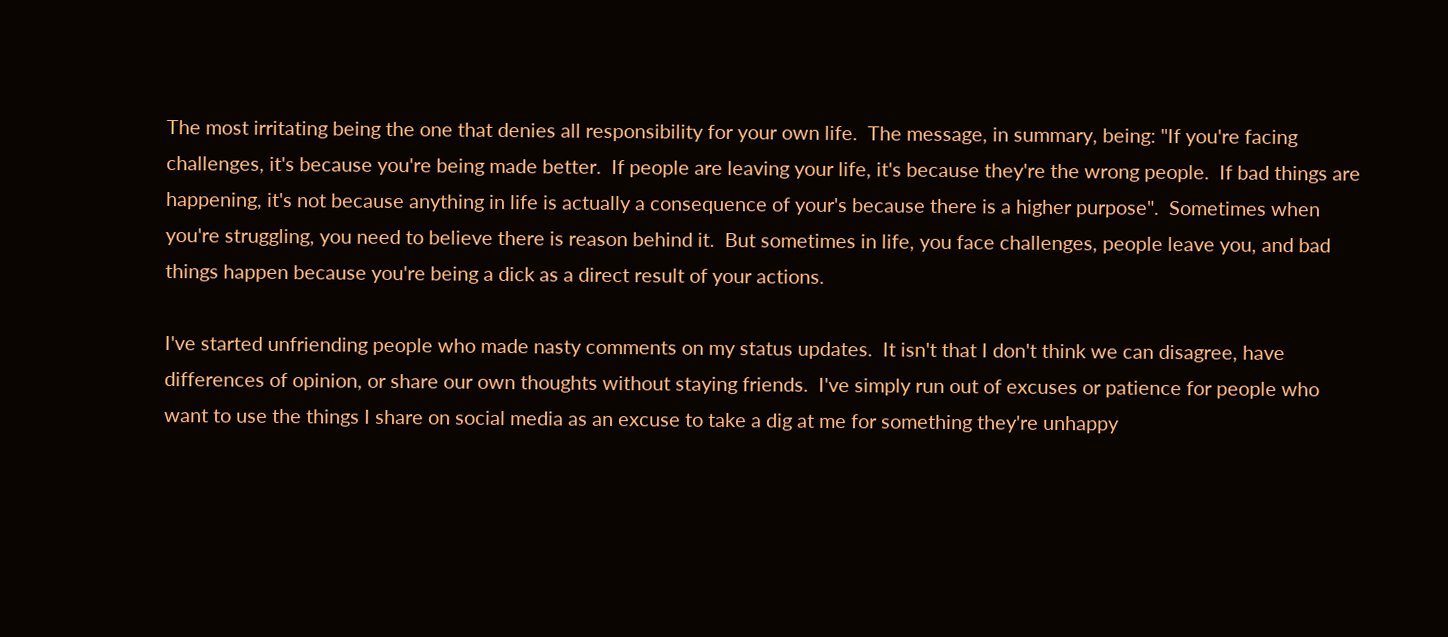The most irritating being the one that denies all responsibility for your own life.  The message, in summary, being: "If you're facing challenges, it's because you're being made better.  If people are leaving your life, it's because they're the wrong people.  If bad things are happening, it's not because anything in life is actually a consequence of your's because there is a higher purpose".  Sometimes when you're struggling, you need to believe there is reason behind it.  But sometimes in life, you face challenges, people leave you, and bad things happen because you're being a dick as a direct result of your actions.

I've started unfriending people who made nasty comments on my status updates.  It isn't that I don't think we can disagree, have differences of opinion, or share our own thoughts without staying friends.  I've simply run out of excuses or patience for people who want to use the things I share on social media as an excuse to take a dig at me for something they're unhappy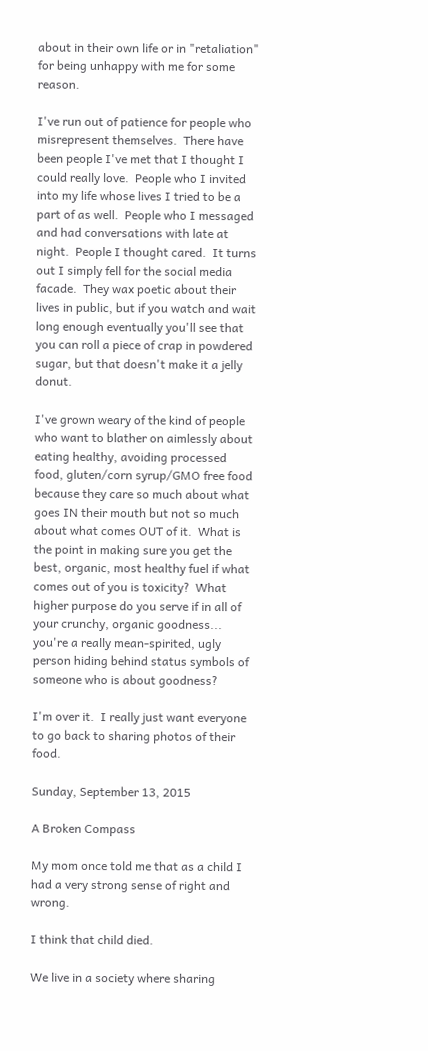about in their own life or in "retaliation" for being unhappy with me for some reason.

I've run out of patience for people who misrepresent themselves.  There have been people I've met that I thought I could really love.  People who I invited into my life whose lives I tried to be a part of as well.  People who I messaged and had conversations with late at night.  People I thought cared.  It turns out I simply fell for the social media facade.  They wax poetic about their lives in public, but if you watch and wait long enough eventually you'll see that you can roll a piece of crap in powdered sugar, but that doesn't make it a jelly donut.

I've grown weary of the kind of people who want to blather on aimlessly about eating healthy, avoiding processed food, gluten/corn syrup/GMO free food because they care so much about what goes IN their mouth but not so much about what comes OUT of it.  What is the point in making sure you get the best, organic, most healthy fuel if what comes out of you is toxicity?  What higher purpose do you serve if in all of your crunchy, organic goodness... you're a really mean-spirited, ugly person hiding behind status symbols of someone who is about goodness?

I'm over it.  I really just want everyone to go back to sharing photos of their food.

Sunday, September 13, 2015

A Broken Compass

My mom once told me that as a child I had a very strong sense of right and wrong.

I think that child died.

We live in a society where sharing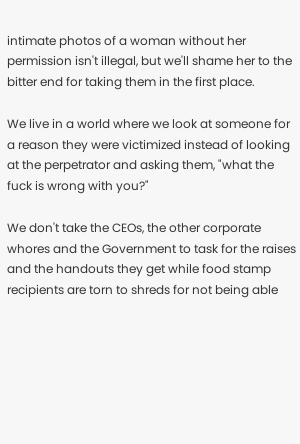intimate photos of a woman without her permission isn't illegal, but we'll shame her to the bitter end for taking them in the first place.

We live in a world where we look at someone for a reason they were victimized instead of looking at the perpetrator and asking them, "what the fuck is wrong with you?"

We don't take the CEOs, the other corporate whores and the Government to task for the raises and the handouts they get while food stamp recipients are torn to shreds for not being able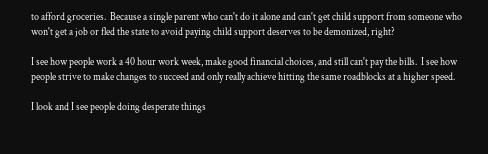to afford groceries.  Because a single parent who can't do it alone and can't get child support from someone who won't get a job or fled the state to avoid paying child support deserves to be demonized, right?

I see how people work a 40 hour work week, make good financial choices, and still can't pay the bills.  I see how people strive to make changes to succeed and only really achieve hitting the same roadblocks at a higher speed.

I look and I see people doing desperate things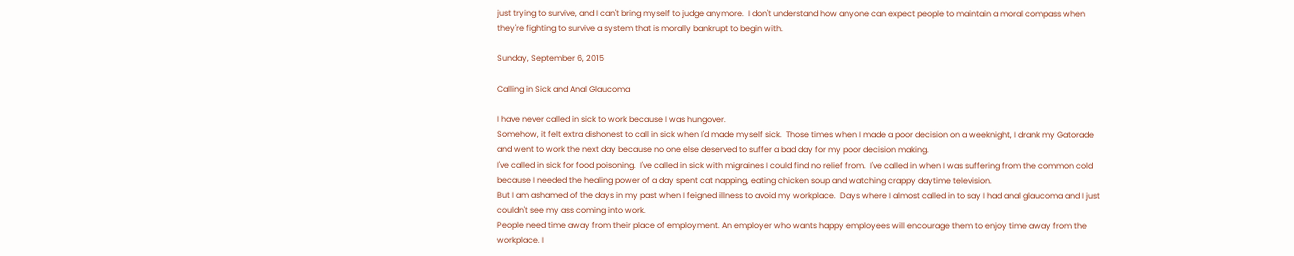just trying to survive, and I can't bring myself to judge anymore.  I don't understand how anyone can expect people to maintain a moral compass when they're fighting to survive a system that is morally bankrupt to begin with.

Sunday, September 6, 2015

Calling in Sick and Anal Glaucoma

I have never called in sick to work because I was hungover.
Somehow, it felt extra dishonest to call in sick when I'd made myself sick.  Those times when I made a poor decision on a weeknight, I drank my Gatorade and went to work the next day because no one else deserved to suffer a bad day for my poor decision making.
I've called in sick for food poisoning.  I've called in sick with migraines I could find no relief from.  I've called in when I was suffering from the common cold because I needed the healing power of a day spent cat napping, eating chicken soup and watching crappy daytime television.
But I am ashamed of the days in my past when I feigned illness to avoid my workplace.  Days where I almost called in to say I had anal glaucoma and I just couldn't see my ass coming into work.
People need time away from their place of employment. An employer who wants happy employees will encourage them to enjoy time away from the workplace. I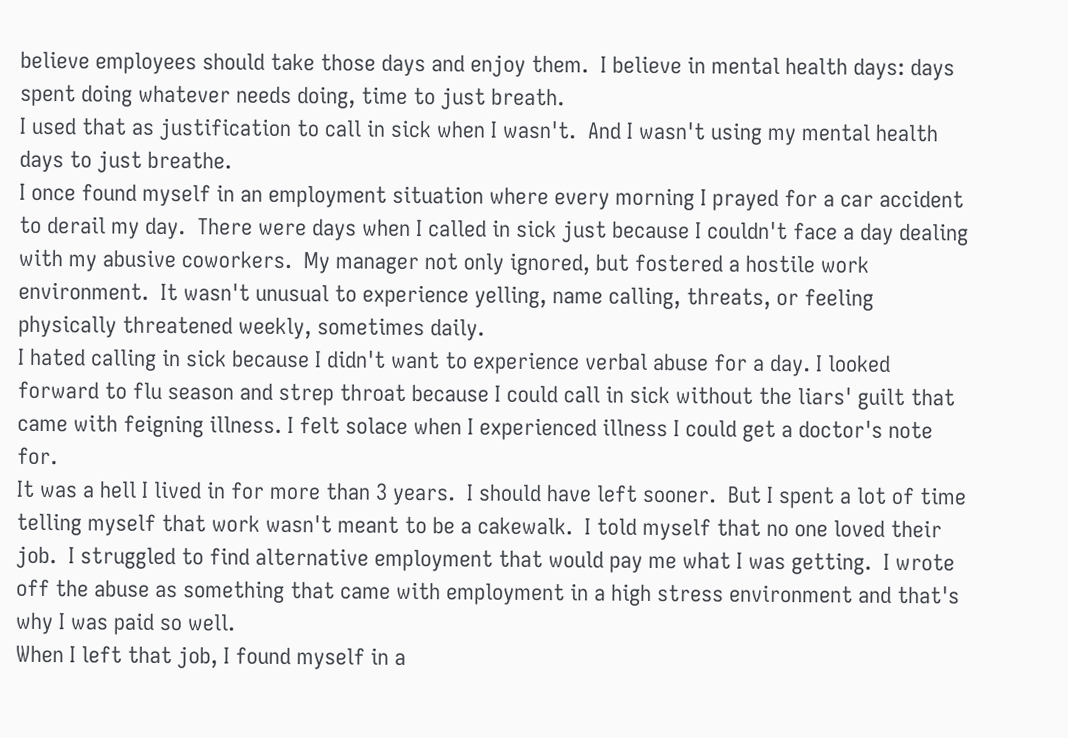believe employees should take those days and enjoy them.  I believe in mental health days: days spent doing whatever needs doing, time to just breath.
I used that as justification to call in sick when I wasn't.  And I wasn't using my mental health days to just breathe.
I once found myself in an employment situation where every morning I prayed for a car accident to derail my day.  There were days when I called in sick just because I couldn't face a day dealing with my abusive coworkers.  My manager not only ignored, but fostered a hostile work environment.  It wasn't unusual to experience yelling, name calling, threats, or feeling physically threatened weekly, sometimes daily.
I hated calling in sick because I didn't want to experience verbal abuse for a day. I looked forward to flu season and strep throat because I could call in sick without the liars' guilt that came with feigning illness. I felt solace when I experienced illness I could get a doctor's note for.
It was a hell I lived in for more than 3 years.  I should have left sooner.  But I spent a lot of time telling myself that work wasn't meant to be a cakewalk.  I told myself that no one loved their job.  I struggled to find alternative employment that would pay me what I was getting.  I wrote off the abuse as something that came with employment in a high stress environment and that's why I was paid so well.
When I left that job, I found myself in a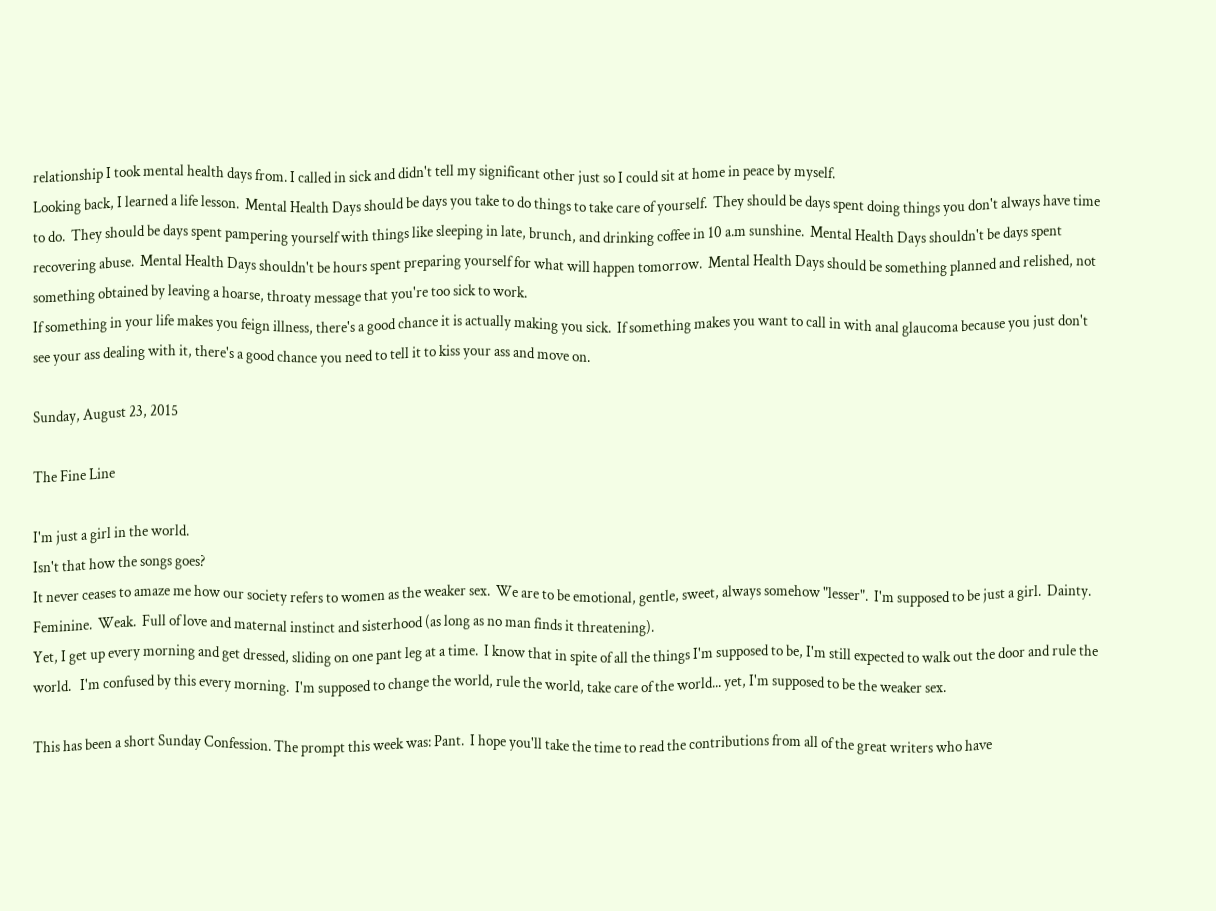relationship I took mental health days from. I called in sick and didn't tell my significant other just so I could sit at home in peace by myself.
Looking back, I learned a life lesson.  Mental Health Days should be days you take to do things to take care of yourself.  They should be days spent doing things you don't always have time to do.  They should be days spent pampering yourself with things like sleeping in late, brunch, and drinking coffee in 10 a.m sunshine.  Mental Health Days shouldn't be days spent recovering abuse.  Mental Health Days shouldn't be hours spent preparing yourself for what will happen tomorrow.  Mental Health Days should be something planned and relished, not something obtained by leaving a hoarse, throaty message that you're too sick to work.
If something in your life makes you feign illness, there's a good chance it is actually making you sick.  If something makes you want to call in with anal glaucoma because you just don't see your ass dealing with it, there's a good chance you need to tell it to kiss your ass and move on.

Sunday, August 23, 2015

The Fine Line

I'm just a girl in the world.
Isn't that how the songs goes?
It never ceases to amaze me how our society refers to women as the weaker sex.  We are to be emotional, gentle, sweet, always somehow "lesser".  I'm supposed to be just a girl.  Dainty.  Feminine.  Weak.  Full of love and maternal instinct and sisterhood (as long as no man finds it threatening).
Yet, I get up every morning and get dressed, sliding on one pant leg at a time.  I know that in spite of all the things I'm supposed to be, I'm still expected to walk out the door and rule the world.   I'm confused by this every morning.  I'm supposed to change the world, rule the world, take care of the world... yet, I'm supposed to be the weaker sex.

This has been a short Sunday Confession. The prompt this week was: Pant.  I hope you'll take the time to read the contributions from all of the great writers who have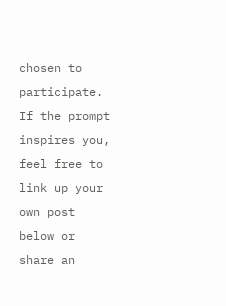chosen to participate.  If the prompt inspires you, feel free to link up your own post below or share an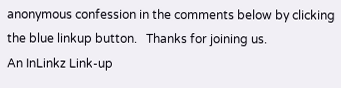anonymous confession in the comments below by clicking the blue linkup button.   Thanks for joining us.
An InLinkz Link-up